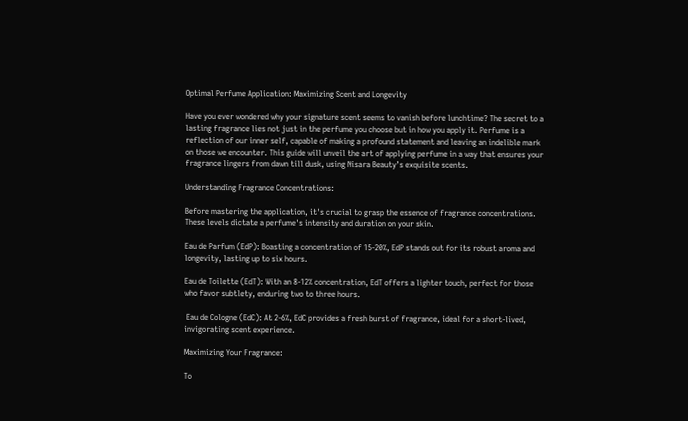Optimal Perfume Application: Maximizing Scent and Longevity

Have you ever wondered why your signature scent seems to vanish before lunchtime? The secret to a lasting fragrance lies not just in the perfume you choose but in how you apply it. Perfume is a reflection of our inner self, capable of making a profound statement and leaving an indelible mark on those we encounter. This guide will unveil the art of applying perfume in a way that ensures your fragrance lingers from dawn till dusk, using Nisara Beauty’s exquisite scents.

Understanding Fragrance Concentrations:

Before mastering the application, it's crucial to grasp the essence of fragrance concentrations. These levels dictate a perfume's intensity and duration on your skin.

Eau de Parfum (EdP): Boasting a concentration of 15-20%, EdP stands out for its robust aroma and longevity, lasting up to six hours.

Eau de Toilette (EdT): With an 8-12% concentration, EdT offers a lighter touch, perfect for those who favor subtlety, enduring two to three hours.

 Eau de Cologne (EdC): At 2-6%, EdC provides a fresh burst of fragrance, ideal for a short-lived, invigorating scent experience.

Maximizing Your Fragrance:

To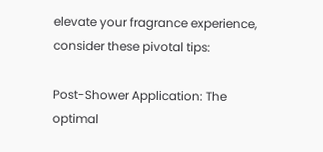elevate your fragrance experience, consider these pivotal tips:

Post-Shower Application: The optimal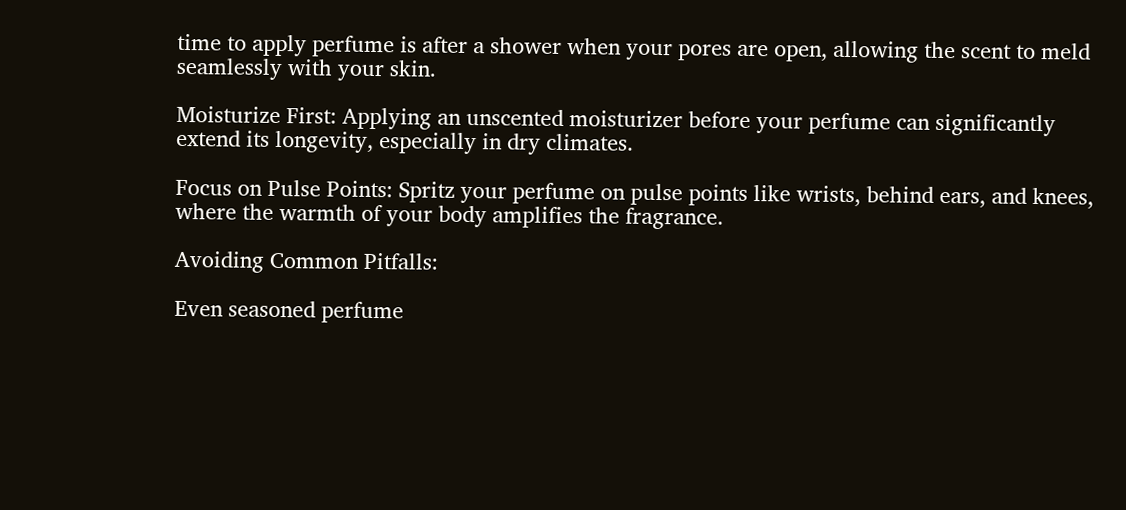time to apply perfume is after a shower when your pores are open, allowing the scent to meld seamlessly with your skin.

Moisturize First: Applying an unscented moisturizer before your perfume can significantly extend its longevity, especially in dry climates.

Focus on Pulse Points: Spritz your perfume on pulse points like wrists, behind ears, and knees, where the warmth of your body amplifies the fragrance.

Avoiding Common Pitfalls:

Even seasoned perfume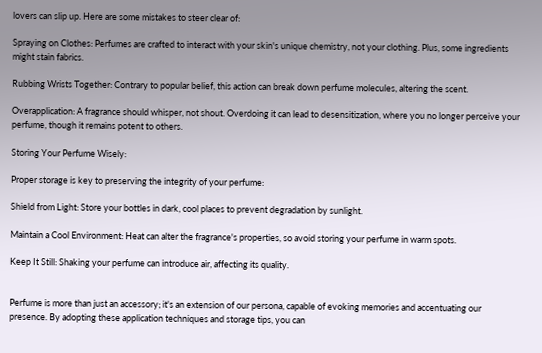lovers can slip up. Here are some mistakes to steer clear of:

Spraying on Clothes: Perfumes are crafted to interact with your skin's unique chemistry, not your clothing. Plus, some ingredients might stain fabrics.

Rubbing Wrists Together: Contrary to popular belief, this action can break down perfume molecules, altering the scent.

Overapplication: A fragrance should whisper, not shout. Overdoing it can lead to desensitization, where you no longer perceive your perfume, though it remains potent to others.

Storing Your Perfume Wisely:

Proper storage is key to preserving the integrity of your perfume:

Shield from Light: Store your bottles in dark, cool places to prevent degradation by sunlight.

Maintain a Cool Environment: Heat can alter the fragrance's properties, so avoid storing your perfume in warm spots.

Keep It Still: Shaking your perfume can introduce air, affecting its quality.


Perfume is more than just an accessory; it's an extension of our persona, capable of evoking memories and accentuating our presence. By adopting these application techniques and storage tips, you can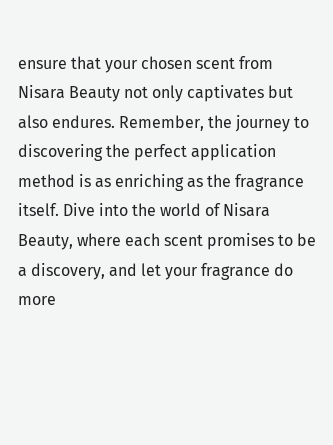ensure that your chosen scent from Nisara Beauty not only captivates but also endures. Remember, the journey to discovering the perfect application method is as enriching as the fragrance itself. Dive into the world of Nisara Beauty, where each scent promises to be a discovery, and let your fragrance do more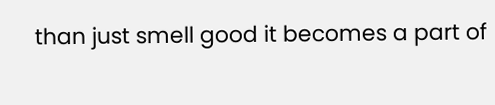than just smell good it becomes a part of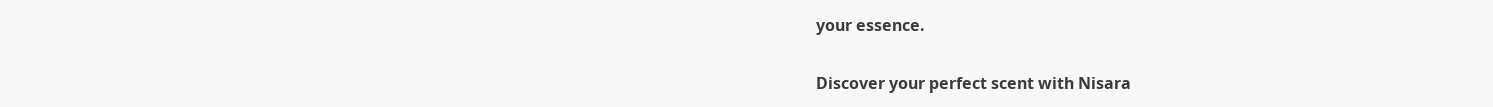your essence.

Discover your perfect scent with Nisara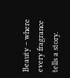Beauty – where every fragrance tells a story.